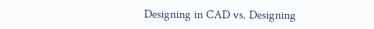Designing in CAD vs. Designing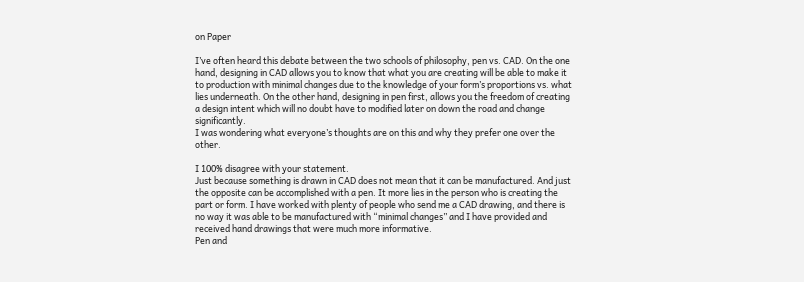on Paper

I’ve often heard this debate between the two schools of philosophy, pen vs. CAD. On the one hand, designing in CAD allows you to know that what you are creating will be able to make it to production with minimal changes due to the knowledge of your form’s proportions vs. what lies underneath. On the other hand, designing in pen first, allows you the freedom of creating a design intent which will no doubt have to modified later on down the road and change significantly.
I was wondering what everyone’s thoughts are on this and why they prefer one over the other.

I 100% disagree with your statement.
Just because something is drawn in CAD does not mean that it can be manufactured. And just the opposite can be accomplished with a pen. It more lies in the person who is creating the part or form. I have worked with plenty of people who send me a CAD drawing, and there is no way it was able to be manufactured with “minimal changes” and I have provided and received hand drawings that were much more informative.
Pen and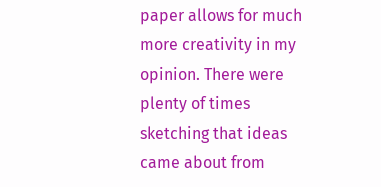paper allows for much more creativity in my opinion. There were plenty of times sketching that ideas came about from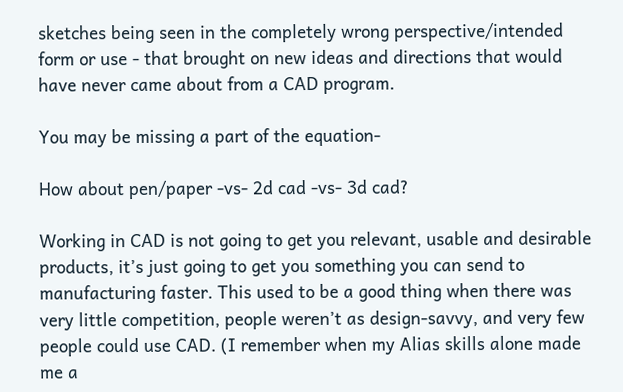sketches being seen in the completely wrong perspective/intended form or use - that brought on new ideas and directions that would have never came about from a CAD program.

You may be missing a part of the equation-

How about pen/paper -vs- 2d cad -vs- 3d cad?

Working in CAD is not going to get you relevant, usable and desirable products, it’s just going to get you something you can send to manufacturing faster. This used to be a good thing when there was very little competition, people weren’t as design-savvy, and very few people could use CAD. (I remember when my Alias skills alone made me a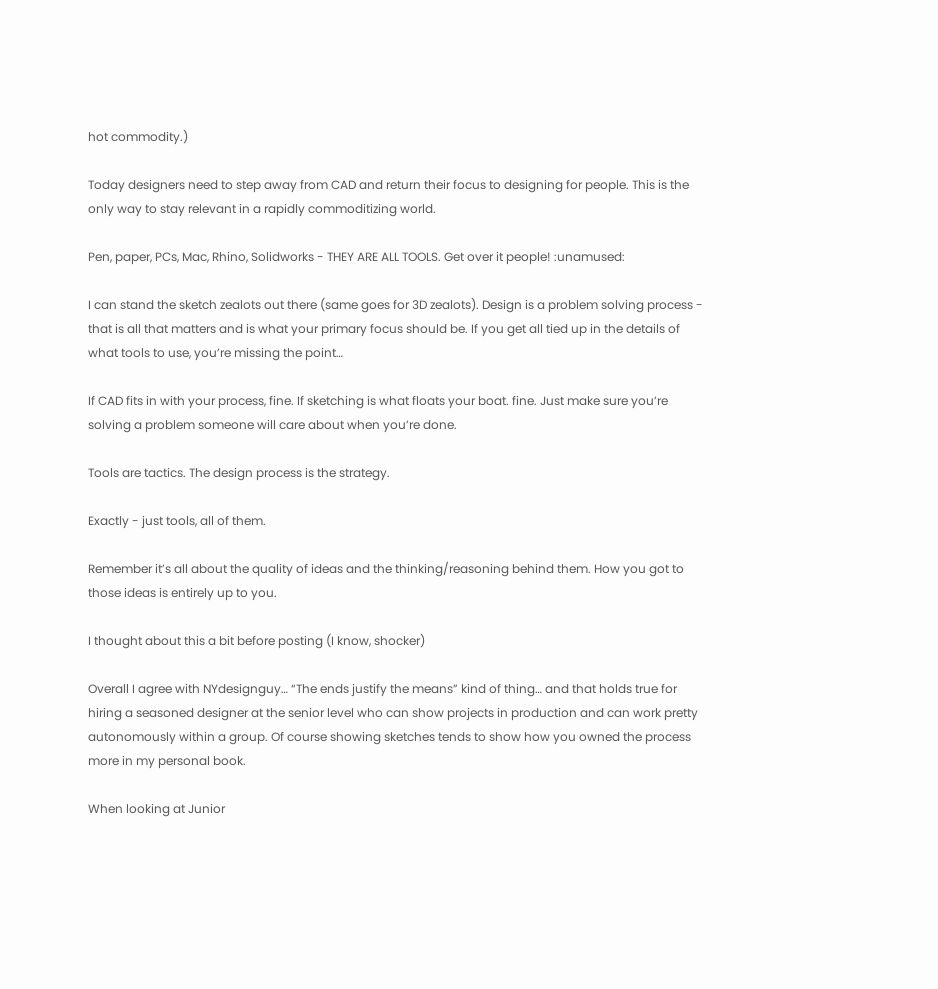hot commodity.)

Today designers need to step away from CAD and return their focus to designing for people. This is the only way to stay relevant in a rapidly commoditizing world.

Pen, paper, PCs, Mac, Rhino, Solidworks - THEY ARE ALL TOOLS. Get over it people! :unamused:

I can stand the sketch zealots out there (same goes for 3D zealots). Design is a problem solving process - that is all that matters and is what your primary focus should be. If you get all tied up in the details of what tools to use, you’re missing the point…

If CAD fits in with your process, fine. If sketching is what floats your boat. fine. Just make sure you’re solving a problem someone will care about when you’re done.

Tools are tactics. The design process is the strategy.

Exactly - just tools, all of them.

Remember it’s all about the quality of ideas and the thinking/reasoning behind them. How you got to those ideas is entirely up to you.

I thought about this a bit before posting (I know, shocker)

Overall I agree with NYdesignguy… “The ends justify the means” kind of thing… and that holds true for hiring a seasoned designer at the senior level who can show projects in production and can work pretty autonomously within a group. Of course showing sketches tends to show how you owned the process more in my personal book.

When looking at Junior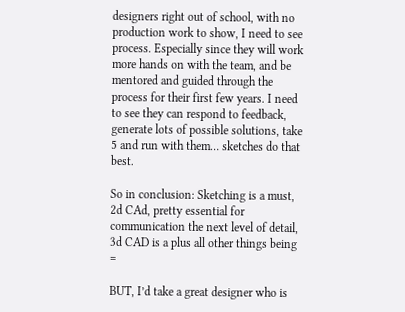designers right out of school, with no production work to show, I need to see process. Especially since they will work more hands on with the team, and be mentored and guided through the process for their first few years. I need to see they can respond to feedback, generate lots of possible solutions, take 5 and run with them… sketches do that best.

So in conclusion: Sketching is a must, 2d CAd, pretty essential for communication the next level of detail, 3d CAD is a plus all other things being =

BUT, I’d take a great designer who is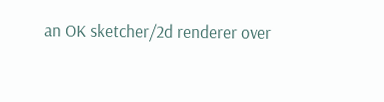an OK sketcher/2d renderer over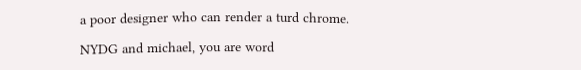a poor designer who can render a turd chrome.

NYDG and michael, you are word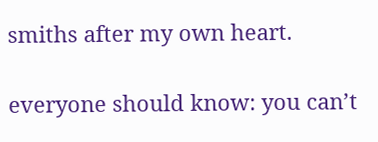smiths after my own heart.

everyone should know: you can’t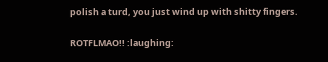polish a turd, you just wind up with shitty fingers.

ROTFLMAO!! :laughing: